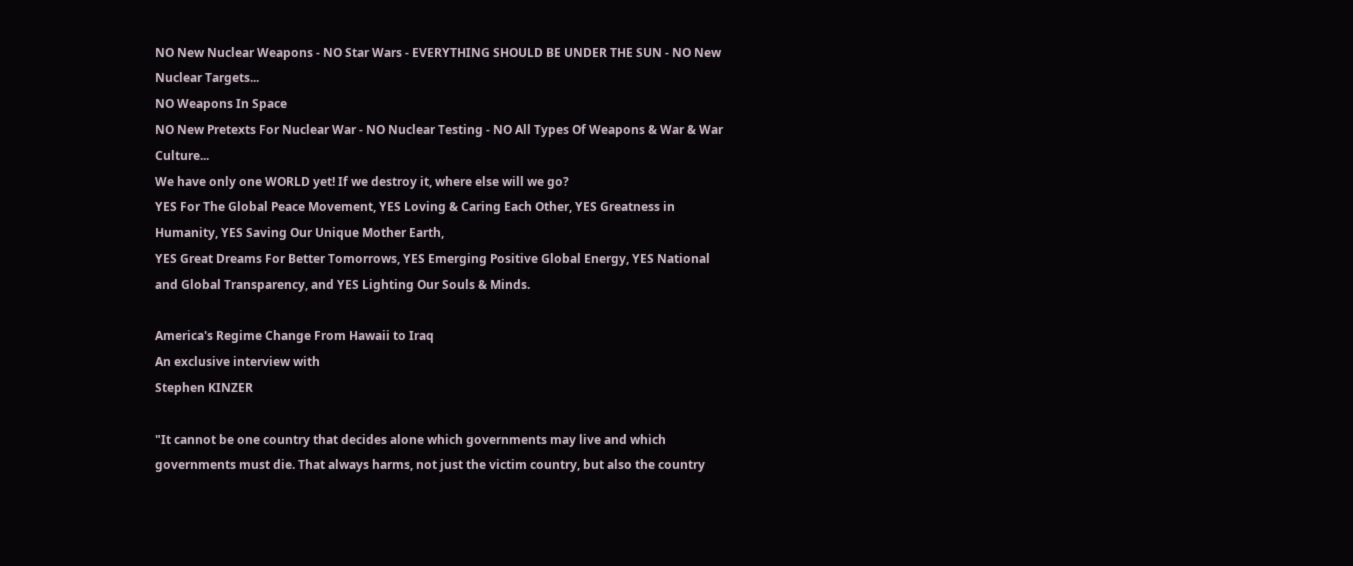NO New Nuclear Weapons - NO Star Wars - EVERYTHING SHOULD BE UNDER THE SUN - NO New Nuclear Targets...
NO Weapons In Space
NO New Pretexts For Nuclear War - NO Nuclear Testing - NO All Types Of Weapons & War & War Culture...
We have only one WORLD yet! If we destroy it, where else will we go?
YES For The Global Peace Movement, YES Loving & Caring Each Other, YES Greatness in Humanity, YES Saving Our Unique Mother Earth,
YES Great Dreams For Better Tomorrows, YES Emerging Positive Global Energy, YES National and Global Transparency, and YES Lighting Our Souls & Minds.

America's Regime Change From Hawaii to Iraq
An exclusive interview with
Stephen KINZER

"It cannot be one country that decides alone which governments may live and which governments must die. That always harms, not just the victim country, but also the country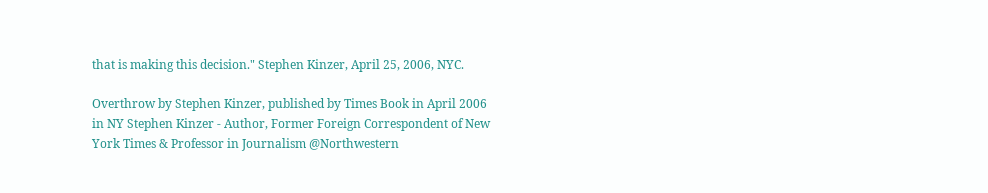that is making this decision." Stephen Kinzer, April 25, 2006, NYC.

Overthrow by Stephen Kinzer, published by Times Book in April 2006 in NY Stephen Kinzer - Author, Former Foreign Correspondent of New York Times & Professor in Journalism @Northwestern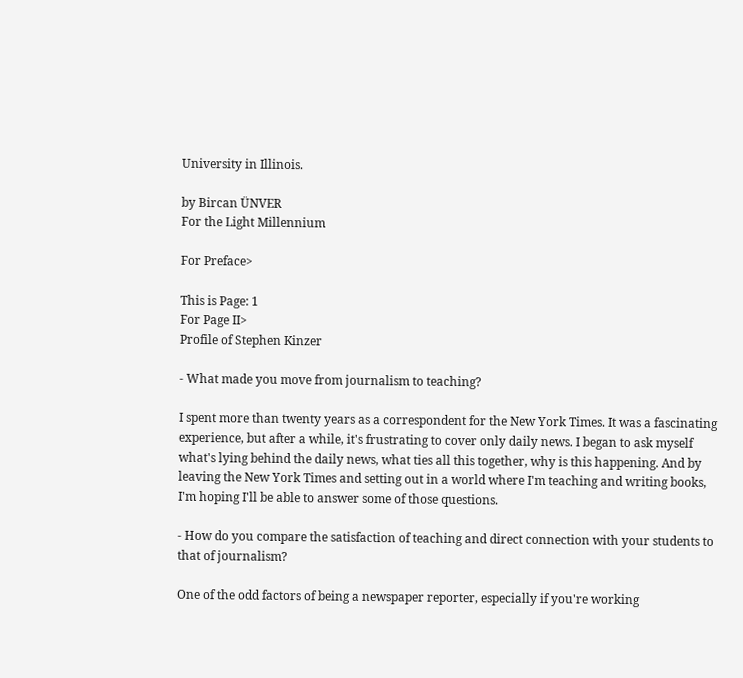University in Illinois.

by Bircan ÜNVER
For the Light Millennium

For Preface>

This is Page: 1
For Page II>
Profile of Stephen Kinzer

- What made you move from journalism to teaching?

I spent more than twenty years as a correspondent for the New York Times. It was a fascinating experience, but after a while, it's frustrating to cover only daily news. I began to ask myself what's lying behind the daily news, what ties all this together, why is this happening. And by leaving the New York Times and setting out in a world where I'm teaching and writing books, I'm hoping I'll be able to answer some of those questions.

- How do you compare the satisfaction of teaching and direct connection with your students to that of journalism?

One of the odd factors of being a newspaper reporter, especially if you're working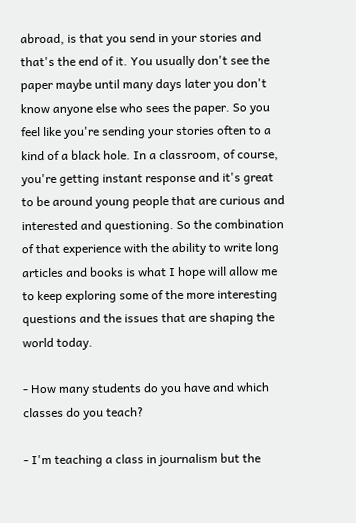abroad, is that you send in your stories and that's the end of it. You usually don't see the paper maybe until many days later you don't know anyone else who sees the paper. So you feel like you're sending your stories often to a kind of a black hole. In a classroom, of course, you're getting instant response and it's great to be around young people that are curious and interested and questioning. So the combination of that experience with the ability to write long articles and books is what I hope will allow me to keep exploring some of the more interesting questions and the issues that are shaping the world today.

- How many students do you have and which classes do you teach?

- I'm teaching a class in journalism but the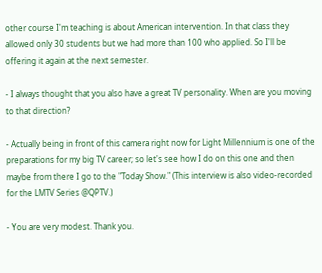other course I'm teaching is about American intervention. In that class they allowed only 30 students but we had more than 100 who applied. So I'll be offering it again at the next semester.

- I always thought that you also have a great TV personality. When are you moving to that direction?

- Actually being in front of this camera right now for Light Millennium is one of the preparations for my big TV career; so let's see how I do on this one and then maybe from there I go to the "Today Show." (This interview is also video-recorded for the LMTV Series @QPTV.)

- You are very modest. Thank you.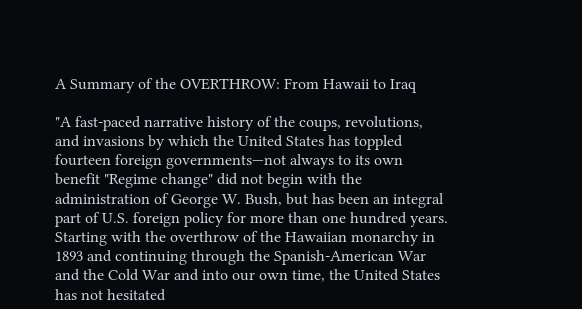A Summary of the OVERTHROW: From Hawaii to Iraq

"A fast-paced narrative history of the coups, revolutions, and invasions by which the United States has toppled fourteen foreign governments—not always to its own benefit "Regime change" did not begin with the administration of George W. Bush, but has been an integral part of U.S. foreign policy for more than one hundred years. Starting with the overthrow of the Hawaiian monarchy in 1893 and continuing through the Spanish-American War and the Cold War and into our own time, the United States has not hesitated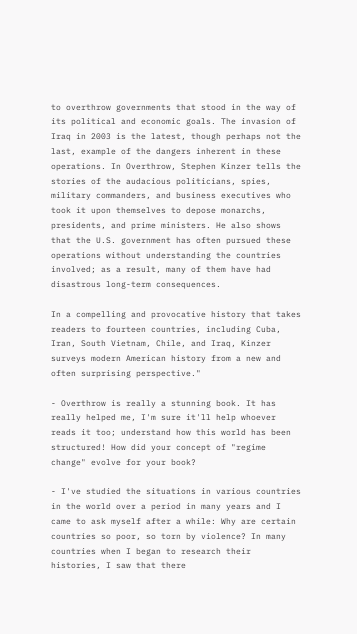to overthrow governments that stood in the way of its political and economic goals. The invasion of Iraq in 2003 is the latest, though perhaps not the last, example of the dangers inherent in these operations. In Overthrow, Stephen Kinzer tells the stories of the audacious politicians, spies, military commanders, and business executives who took it upon themselves to depose monarchs, presidents, and prime ministers. He also shows that the U.S. government has often pursued these operations without understanding the countries involved; as a result, many of them have had disastrous long-term consequences.

In a compelling and provocative history that takes readers to fourteen countries, including Cuba, Iran, South Vietnam, Chile, and Iraq, Kinzer surveys modern American history from a new and often surprising perspective."

- Overthrow is really a stunning book. It has really helped me, I'm sure it'll help whoever reads it too; understand how this world has been structured! How did your concept of "regime change" evolve for your book?

- I've studied the situations in various countries in the world over a period in many years and I came to ask myself after a while: Why are certain countries so poor, so torn by violence? In many countries when I began to research their histories, I saw that there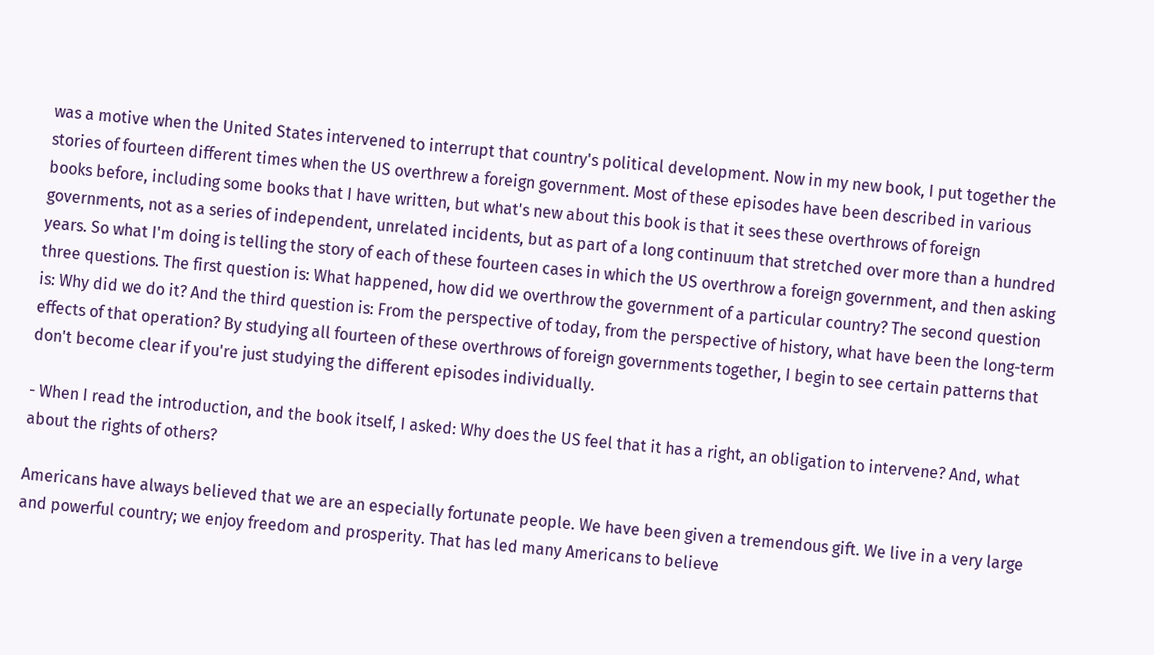was a motive when the United States intervened to interrupt that country's political development. Now in my new book, I put together the stories of fourteen different times when the US overthrew a foreign government. Most of these episodes have been described in various books before, including some books that I have written, but what's new about this book is that it sees these overthrows of foreign governments, not as a series of independent, unrelated incidents, but as part of a long continuum that stretched over more than a hundred years. So what I'm doing is telling the story of each of these fourteen cases in which the US overthrow a foreign government, and then asking three questions. The first question is: What happened, how did we overthrow the government of a particular country? The second question is: Why did we do it? And the third question is: From the perspective of today, from the perspective of history, what have been the long-term effects of that operation? By studying all fourteen of these overthrows of foreign governments together, I begin to see certain patterns that don't become clear if you're just studying the different episodes individually.

- When I read the introduction, and the book itself, I asked: Why does the US feel that it has a right, an obligation to intervene? And, what about the rights of others?

Americans have always believed that we are an especially fortunate people. We have been given a tremendous gift. We live in a very large and powerful country; we enjoy freedom and prosperity. That has led many Americans to believe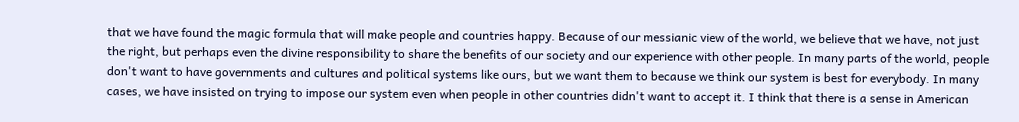that we have found the magic formula that will make people and countries happy. Because of our messianic view of the world, we believe that we have, not just the right, but perhaps even the divine responsibility to share the benefits of our society and our experience with other people. In many parts of the world, people don't want to have governments and cultures and political systems like ours, but we want them to because we think our system is best for everybody. In many cases, we have insisted on trying to impose our system even when people in other countries didn't want to accept it. I think that there is a sense in American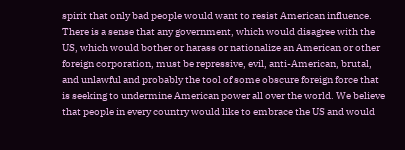spirit that only bad people would want to resist American influence. There is a sense that any government, which would disagree with the US, which would bother or harass or nationalize an American or other foreign corporation, must be repressive, evil, anti-American, brutal, and unlawful and probably the tool of some obscure foreign force that is seeking to undermine American power all over the world. We believe that people in every country would like to embrace the US and would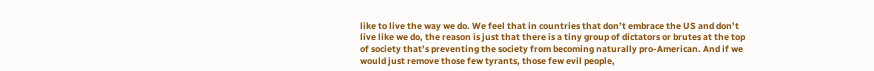like to live the way we do. We feel that in countries that don’t embrace the US and don’t live like we do, the reason is just that there is a tiny group of dictators or brutes at the top of society that’s preventing the society from becoming naturally pro-American. And if we would just remove those few tyrants, those few evil people,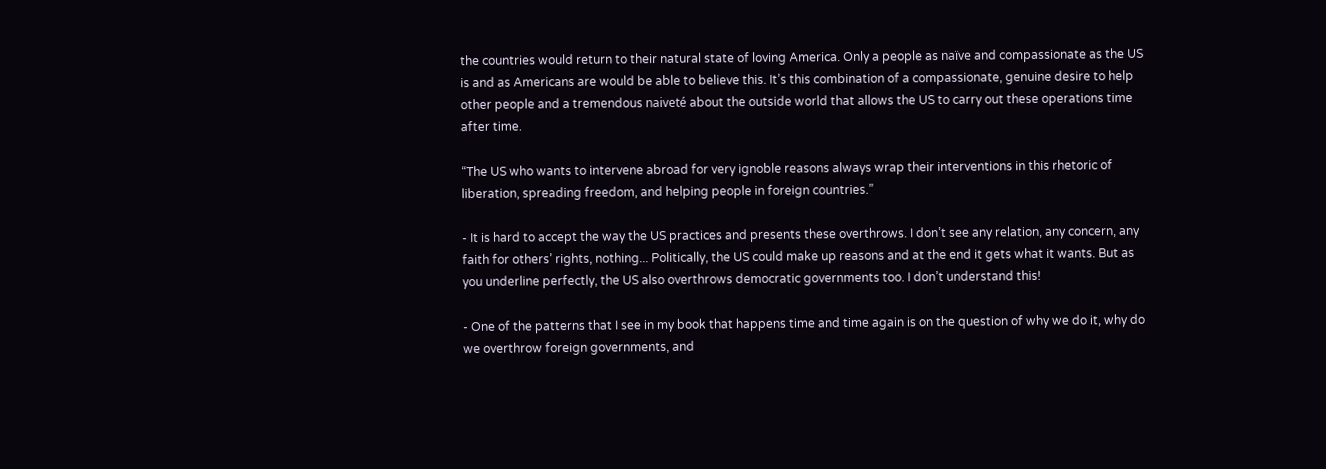the countries would return to their natural state of loving America. Only a people as naïve and compassionate as the US is and as Americans are would be able to believe this. It’s this combination of a compassionate, genuine desire to help other people and a tremendous naiveté about the outside world that allows the US to carry out these operations time after time.

“The US who wants to intervene abroad for very ignoble reasons always wrap their interventions in this rhetoric of liberation, spreading freedom, and helping people in foreign countries.”

- It is hard to accept the way the US practices and presents these overthrows. I don’t see any relation, any concern, any faith for others’ rights, nothing... Politically, the US could make up reasons and at the end it gets what it wants. But as you underline perfectly, the US also overthrows democratic governments too. I don’t understand this!

- One of the patterns that I see in my book that happens time and time again is on the question of why we do it, why do we overthrow foreign governments, and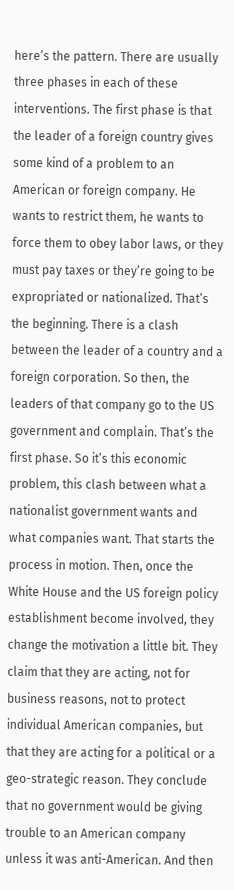here’s the pattern. There are usually three phases in each of these interventions. The first phase is that the leader of a foreign country gives some kind of a problem to an American or foreign company. He wants to restrict them, he wants to force them to obey labor laws, or they must pay taxes or they’re going to be expropriated or nationalized. That’s the beginning. There is a clash between the leader of a country and a foreign corporation. So then, the leaders of that company go to the US government and complain. That’s the first phase. So it’s this economic problem, this clash between what a nationalist government wants and what companies want. That starts the process in motion. Then, once the White House and the US foreign policy establishment become involved, they change the motivation a little bit. They claim that they are acting, not for business reasons, not to protect individual American companies, but that they are acting for a political or a geo-strategic reason. They conclude that no government would be giving trouble to an American company unless it was anti-American. And then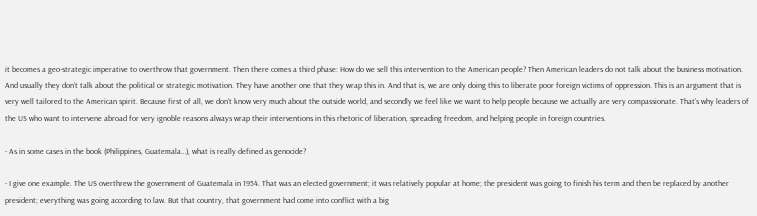it becomes a geo-strategic imperative to overthrow that government. Then there comes a third phase: How do we sell this intervention to the American people? Then American leaders do not talk about the business motivation. And usually they don’t talk about the political or strategic motivation. They have another one that they wrap this in. And that is, we are only doing this to liberate poor foreign victims of oppression. This is an argument that is very well tailored to the American spirit. Because first of all, we don’t know very much about the outside world, and secondly we feel like we want to help people because we actually are very compassionate. That’s why leaders of the US who want to intervene abroad for very ignoble reasons always wrap their interventions in this rhetoric of liberation, spreading freedom, and helping people in foreign countries.

- As in some cases in the book (Philippines, Guatemala…), what is really defined as genocide?

- I give one example. The US overthrew the government of Guatemala in 1954. That was an elected government; it was relatively popular at home; the president was going to finish his term and then be replaced by another president; everything was going according to law. But that country, that government had come into conflict with a big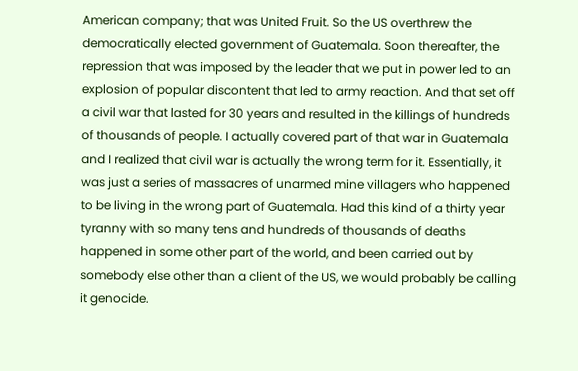American company; that was United Fruit. So the US overthrew the democratically elected government of Guatemala. Soon thereafter, the repression that was imposed by the leader that we put in power led to an explosion of popular discontent that led to army reaction. And that set off a civil war that lasted for 30 years and resulted in the killings of hundreds of thousands of people. I actually covered part of that war in Guatemala and I realized that civil war is actually the wrong term for it. Essentially, it was just a series of massacres of unarmed mine villagers who happened to be living in the wrong part of Guatemala. Had this kind of a thirty year tyranny with so many tens and hundreds of thousands of deaths happened in some other part of the world, and been carried out by somebody else other than a client of the US, we would probably be calling it genocide.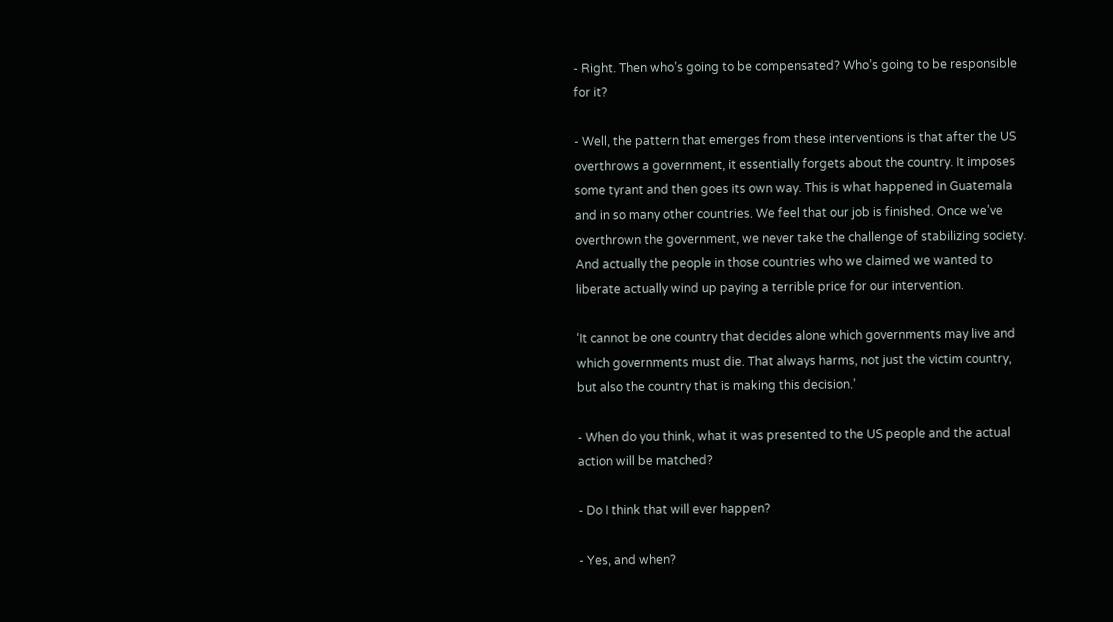- Right. Then who’s going to be compensated? Who’s going to be responsible for it?

- Well, the pattern that emerges from these interventions is that after the US overthrows a government, it essentially forgets about the country. It imposes some tyrant and then goes its own way. This is what happened in Guatemala and in so many other countries. We feel that our job is finished. Once we’ve overthrown the government, we never take the challenge of stabilizing society. And actually the people in those countries who we claimed we wanted to liberate actually wind up paying a terrible price for our intervention.

‘It cannot be one country that decides alone which governments may live and which governments must die. That always harms, not just the victim country, but also the country that is making this decision.’

- When do you think, what it was presented to the US people and the actual action will be matched?

- Do I think that will ever happen?

- Yes, and when?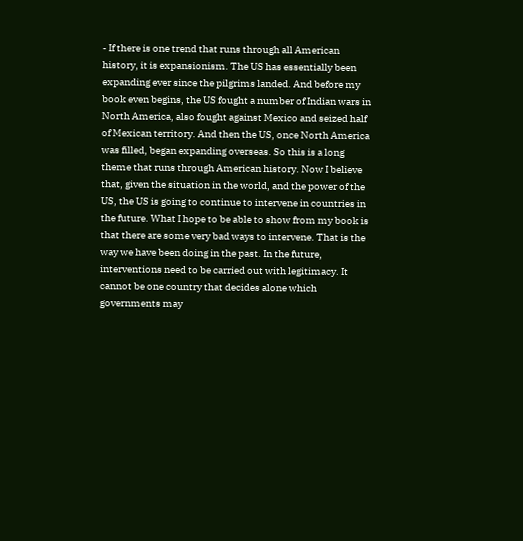- If there is one trend that runs through all American history, it is expansionism. The US has essentially been expanding ever since the pilgrims landed. And before my book even begins, the US fought a number of Indian wars in North America, also fought against Mexico and seized half of Mexican territory. And then the US, once North America was filled, began expanding overseas. So this is a long theme that runs through American history. Now I believe that, given the situation in the world, and the power of the US, the US is going to continue to intervene in countries in the future. What I hope to be able to show from my book is that there are some very bad ways to intervene. That is the way we have been doing in the past. In the future, interventions need to be carried out with legitimacy. It cannot be one country that decides alone which governments may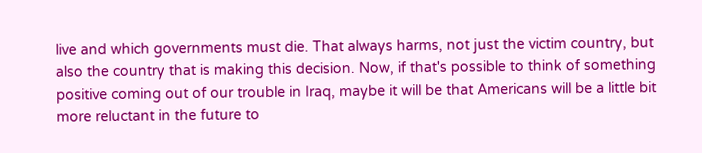live and which governments must die. That always harms, not just the victim country, but also the country that is making this decision. Now, if that's possible to think of something positive coming out of our trouble in Iraq, maybe it will be that Americans will be a little bit more reluctant in the future to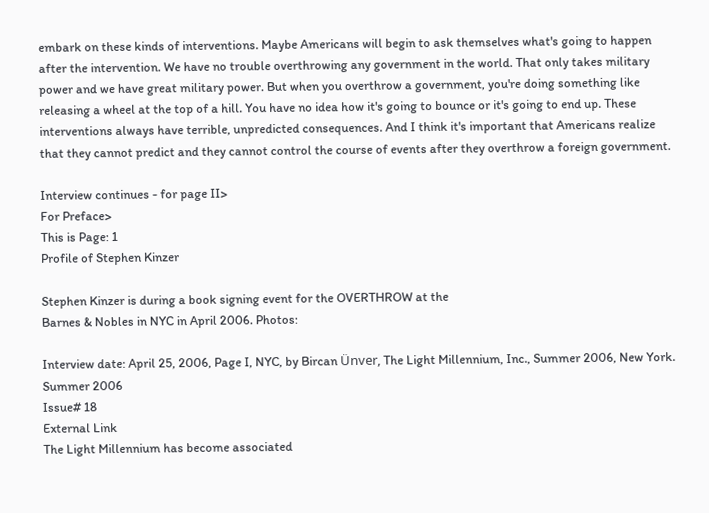embark on these kinds of interventions. Maybe Americans will begin to ask themselves what's going to happen after the intervention. We have no trouble overthrowing any government in the world. That only takes military power and we have great military power. But when you overthrow a government, you're doing something like releasing a wheel at the top of a hill. You have no idea how it's going to bounce or it's going to end up. These interventions always have terrible, unpredicted consequences. And I think it's important that Americans realize that they cannot predict and they cannot control the course of events after they overthrow a foreign government.

Interview continues - for page II>
For Preface>
This is Page: 1
Profile of Stephen Kinzer

Stephen Kinzer is during a book signing event for the OVERTHROW at the
Barnes & Nobles in NYC in April 2006. Photos:

Interview date: April 25, 2006, Page I, NYC, by Bircan Ünver, The Light Millennium, Inc., Summer 2006, New York.
Summer 2006
Issue# 18
External Link
The Light Millennium has become associated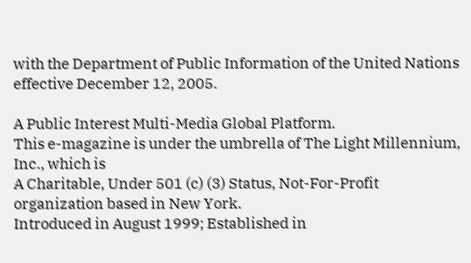with the Department of Public Information of the United Nations effective December 12, 2005.

A Public Interest Multi-Media Global Platform.
This e-magazine is under the umbrella of The Light Millennium, Inc., which is
A Charitable, Under 501 (c) (3) Status, Not-For-Profit
organization based in New York.
Introduced in August 1999; Established in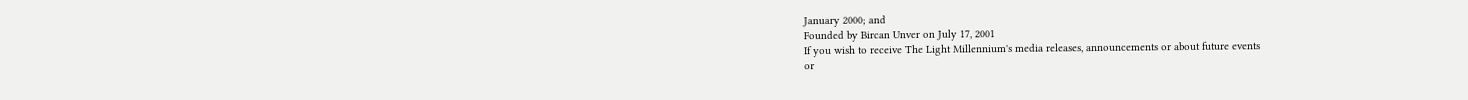January 2000; and
Founded by Bircan Unver on July 17, 2001
If you wish to receive The Light Millennium's media releases, announcements or about future events
or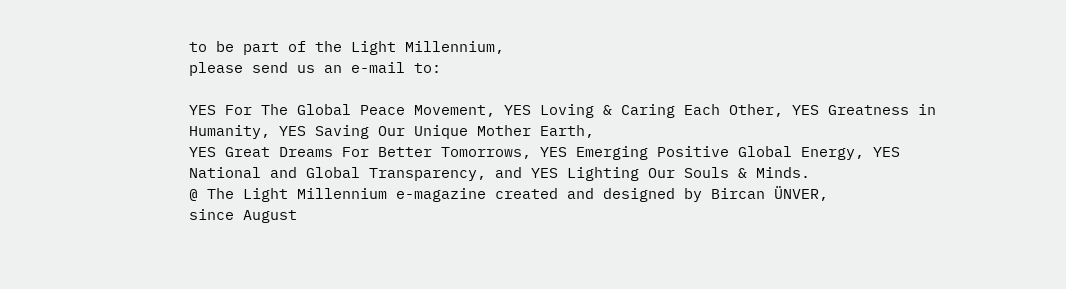to be part of the Light Millennium,
please send us an e-mail to:

YES For The Global Peace Movement, YES Loving & Caring Each Other, YES Greatness in Humanity, YES Saving Our Unique Mother Earth,
YES Great Dreams For Better Tomorrows, YES Emerging Positive Global Energy, YES National and Global Transparency, and YES Lighting Our Souls & Minds.
@ The Light Millennium e-magazine created and designed by Bircan ÜNVER,
since August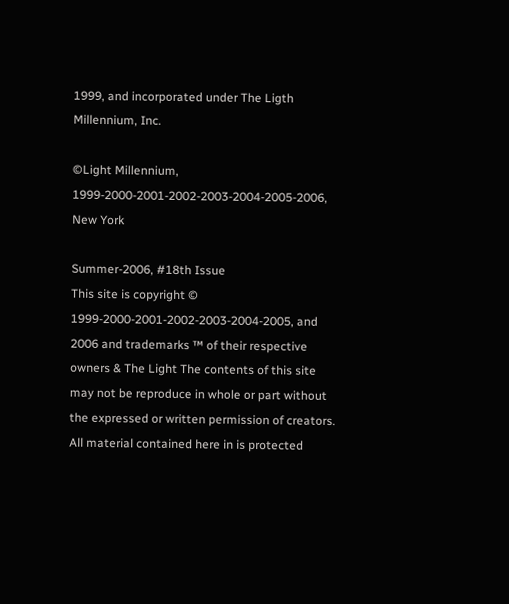1999, and incorporated under The Ligth Millennium, Inc.

©Light Millennium, 1999-2000-2001-2002-2003-2004-2005-2006, New York

Summer-2006, #18th Issue
This site is copyright © 1999-2000-2001-2002-2003-2004-2005, and 2006 and trademarks ™ of their respective owners & The Light The contents of this site may not be reproduce in whole or part without the expressed or written permission of creators. All material contained here in is protected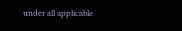under all applicable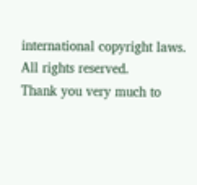international copyright laws. All rights reserved.
Thank you very much to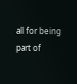all for being part of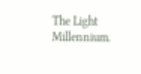The Light Millennium.